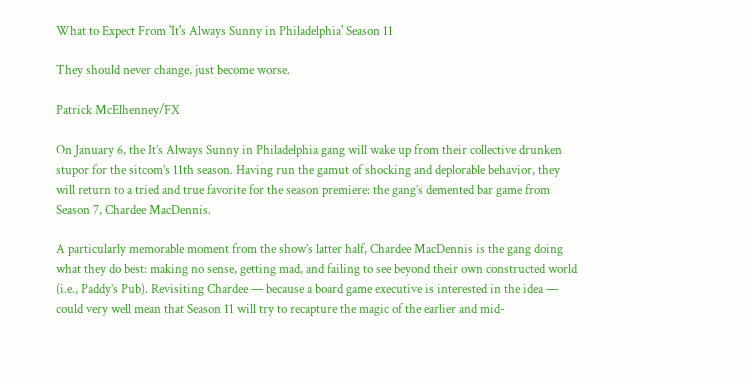What to Expect From 'It's Always Sunny in Philadelphia' Season 11

They should never change, just become worse.

Patrick McElhenney/FX

On January 6, the It’s Always Sunny in Philadelphia gang will wake up from their collective drunken stupor for the sitcom’s 11th season. Having run the gamut of shocking and deplorable behavior, they will return to a tried and true favorite for the season premiere: the gang’s demented bar game from Season 7, Chardee MacDennis.

A particularly memorable moment from the show’s latter half, Chardee MacDennis is the gang doing what they do best: making no sense, getting mad, and failing to see beyond their own constructed world (i.e., Paddy’s Pub). Revisiting Chardee — because a board game executive is interested in the idea — could very well mean that Season 11 will try to recapture the magic of the earlier and mid-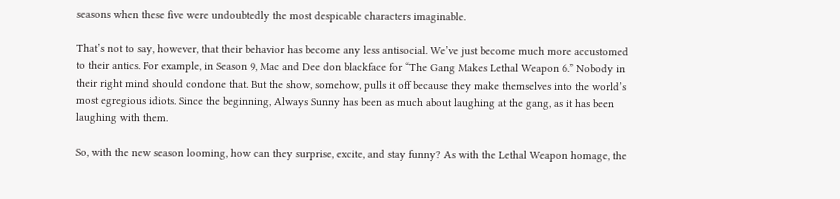seasons when these five were undoubtedly the most despicable characters imaginable.

That’s not to say, however, that their behavior has become any less antisocial. We’ve just become much more accustomed to their antics. For example, in Season 9, Mac and Dee don blackface for “The Gang Makes Lethal Weapon 6.” Nobody in their right mind should condone that. But the show, somehow, pulls it off because they make themselves into the world’s most egregious idiots. Since the beginning, Always Sunny has been as much about laughing at the gang, as it has been laughing with them.

So, with the new season looming, how can they surprise, excite, and stay funny? As with the Lethal Weapon homage, the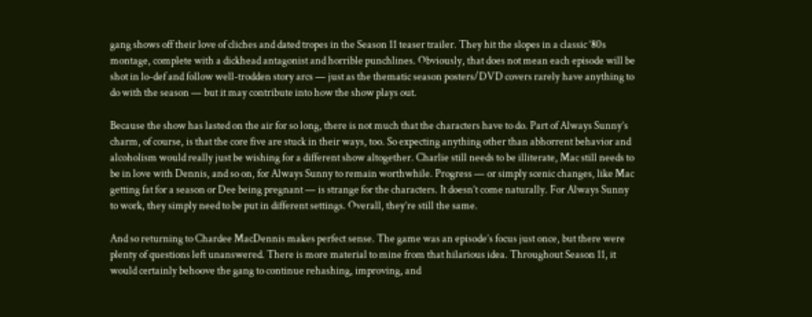gang shows off their love of cliches and dated tropes in the Season 11 teaser trailer. They hit the slopes in a classic ’80s montage, complete with a dickhead antagonist and horrible punchlines. Obviously, that does not mean each episode will be shot in lo-def and follow well-trodden story arcs — just as the thematic season posters/DVD covers rarely have anything to do with the season — but it may contribute into how the show plays out.

Because the show has lasted on the air for so long, there is not much that the characters have to do. Part of Always Sunny’s charm, of course, is that the core five are stuck in their ways, too. So expecting anything other than abhorrent behavior and alcoholism would really just be wishing for a different show altogether. Charlie still needs to be illiterate, Mac still needs to be in love with Dennis, and so on, for Always Sunny to remain worthwhile. Progress — or simply scenic changes, like Mac getting fat for a season or Dee being pregnant — is strange for the characters. It doesn’t come naturally. For Always Sunny to work, they simply need to be put in different settings. Overall, they’re still the same.

And so returning to Chardee MacDennis makes perfect sense. The game was an episode’s focus just once, but there were plenty of questions left unanswered. There is more material to mine from that hilarious idea. Throughout Season 11, it would certainly behoove the gang to continue rehashing, improving, and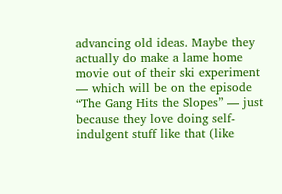advancing old ideas. Maybe they actually do make a lame home movie out of their ski experiment — which will be on the episode “The Gang Hits the Slopes” — just because they love doing self-indulgent stuff like that (like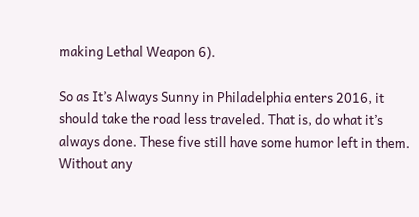making Lethal Weapon 6).

So as It’s Always Sunny in Philadelphia enters 2016, it should take the road less traveled. That is, do what it’s always done. These five still have some humor left in them. Without any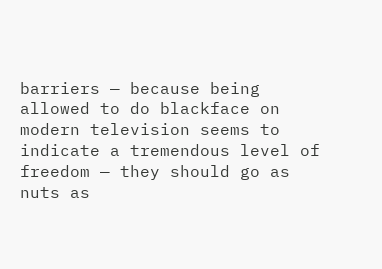barriers — because being allowed to do blackface on modern television seems to indicate a tremendous level of freedom — they should go as nuts as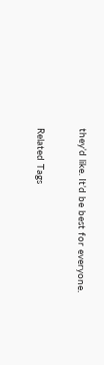they’d like. It’d be best for everyone.

Related Tags